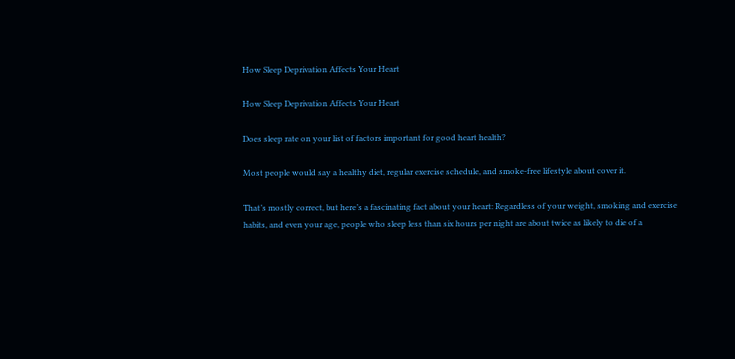How Sleep Deprivation Affects Your Heart

How Sleep Deprivation Affects Your Heart

Does sleep rate on your list of factors important for good heart health?

Most people would say a healthy diet, regular exercise schedule, and smoke-free lifestyle about cover it.

That’s mostly correct, but here’s a fascinating fact about your heart: Regardless of your weight, smoking and exercise habits, and even your age, people who sleep less than six hours per night are about twice as likely to die of a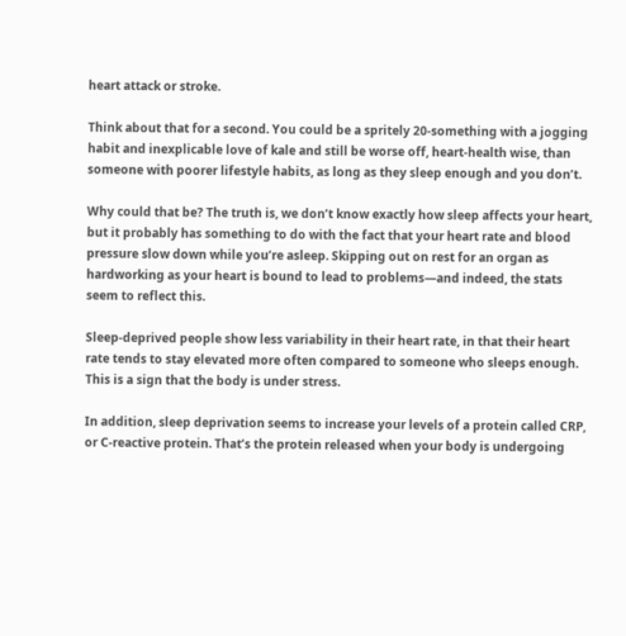heart attack or stroke.

Think about that for a second. You could be a spritely 20-something with a jogging habit and inexplicable love of kale and still be worse off, heart-health wise, than someone with poorer lifestyle habits, as long as they sleep enough and you don’t.

Why could that be? The truth is, we don’t know exactly how sleep affects your heart, but it probably has something to do with the fact that your heart rate and blood pressure slow down while you’re asleep. Skipping out on rest for an organ as hardworking as your heart is bound to lead to problems—and indeed, the stats seem to reflect this.

Sleep-deprived people show less variability in their heart rate, in that their heart rate tends to stay elevated more often compared to someone who sleeps enough. This is a sign that the body is under stress.

In addition, sleep deprivation seems to increase your levels of a protein called CRP, or C-reactive protein. That’s the protein released when your body is undergoing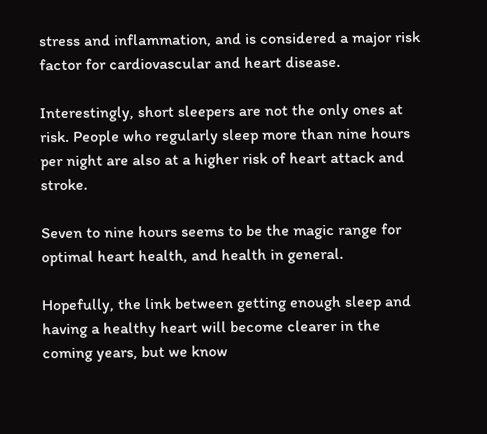stress and inflammation, and is considered a major risk factor for cardiovascular and heart disease.

Interestingly, short sleepers are not the only ones at risk. People who regularly sleep more than nine hours per night are also at a higher risk of heart attack and stroke.

Seven to nine hours seems to be the magic range for optimal heart health, and health in general.

Hopefully, the link between getting enough sleep and having a healthy heart will become clearer in the coming years, but we know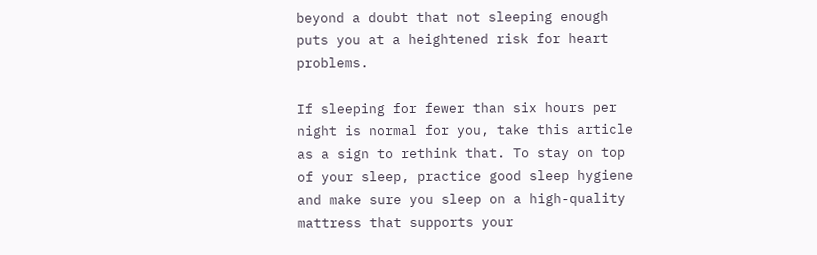beyond a doubt that not sleeping enough puts you at a heightened risk for heart problems.

If sleeping for fewer than six hours per night is normal for you, take this article as a sign to rethink that. To stay on top of your sleep, practice good sleep hygiene and make sure you sleep on a high-quality mattress that supports your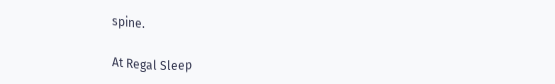spine.

At Regal Sleep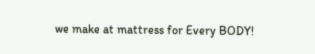we make at mattress for Every BODY!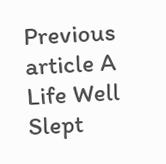Previous article A Life Well Slept